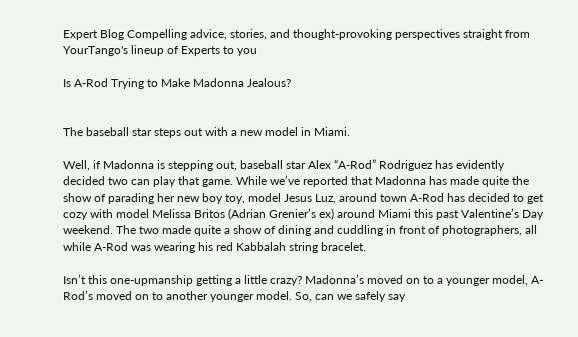Expert Blog Compelling advice, stories, and thought-provoking perspectives straight from YourTango's lineup of Experts to you

Is A-Rod Trying to Make Madonna Jealous?


The baseball star steps out with a new model in Miami.

Well, if Madonna is stepping out, baseball star Alex “A-Rod” Rodriguez has evidently decided two can play that game. While we’ve reported that Madonna has made quite the show of parading her new boy toy, model Jesus Luz, around town A-Rod has decided to get cozy with model Melissa Britos (Adrian Grenier’s ex) around Miami this past Valentine’s Day weekend. The two made quite a show of dining and cuddling in front of photographers, all while A-Rod was wearing his red Kabbalah string bracelet.

Isn’t this one-upmanship getting a little crazy? Madonna’s moved on to a younger model, A-Rod’s moved on to another younger model. So, can we safely say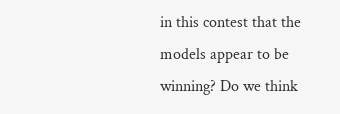in this contest that the models appear to be winning? Do we think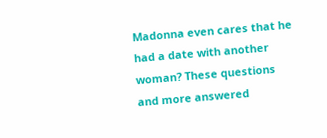Madonna even cares that he had a date with another woman? These questions and more answered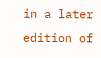in a later edition of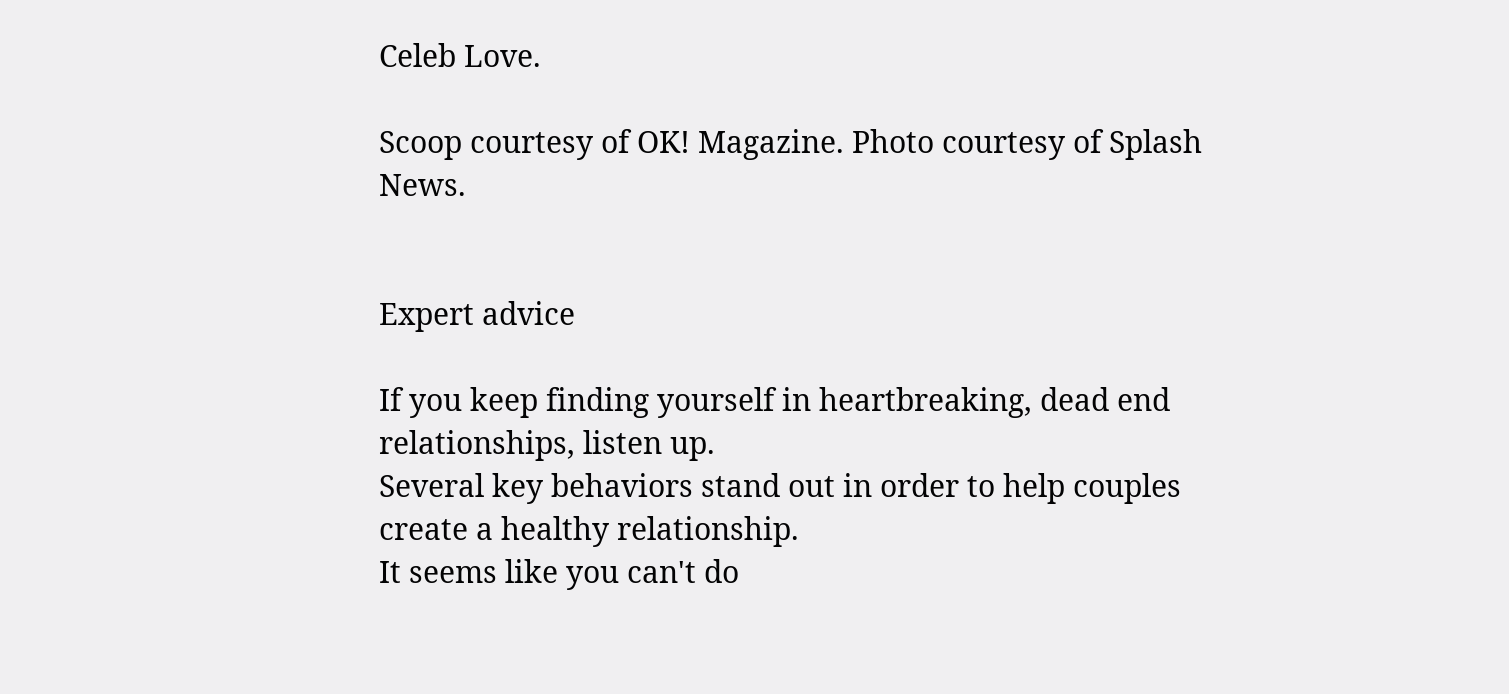Celeb Love.

Scoop courtesy of OK! Magazine. Photo courtesy of Splash News.


Expert advice

If you keep finding yourself in heartbreaking, dead end relationships, listen up.
Several key behaviors stand out in order to help couples create a healthy relationship.
It seems like you can't do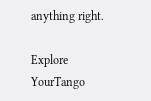anything right.

Explore YourTango